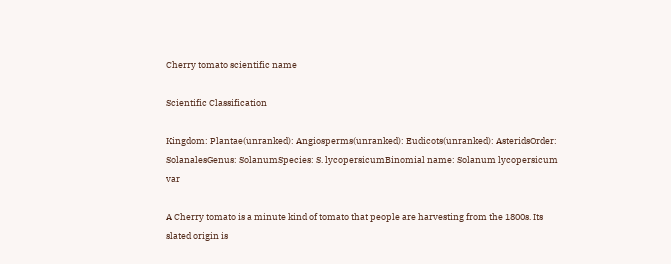Cherry tomato scientific name

Scientific Classification

Kingdom: Plantae(unranked): Angiosperms(unranked): Eudicots(unranked): AsteridsOrder: SolanalesGenus: SolanumSpecies: S. lycopersicumBinomial name: Solanum lycopersicum var

A Cherry tomato is a minute kind of tomato that people are harvesting from the 1800s. Its slated origin is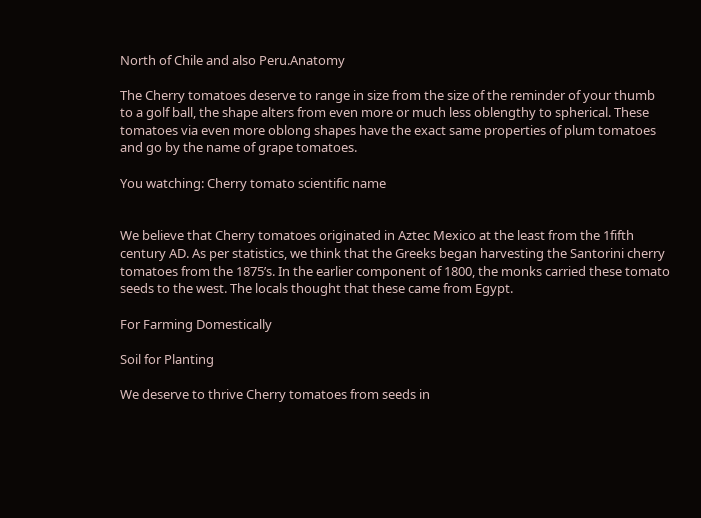North of Chile and also Peru.Anatomy

The Cherry tomatoes deserve to range in size from the size of the reminder of your thumb to a golf ball, the shape alters from even more or much less oblengthy to spherical. These tomatoes via even more oblong shapes have the exact same properties of plum tomatoes and go by the name of grape tomatoes.

You watching: Cherry tomato scientific name


We believe that Cherry tomatoes originated in Aztec Mexico at the least from the 1fifth century AD. As per statistics, we think that the Greeks began harvesting the Santorini cherry tomatoes from the 1875’s. In the earlier component of 1800, the monks carried these tomato seeds to the west. The locals thought that these came from Egypt.

For Farming Domestically

Soil for Planting

We deserve to thrive Cherry tomatoes from seeds in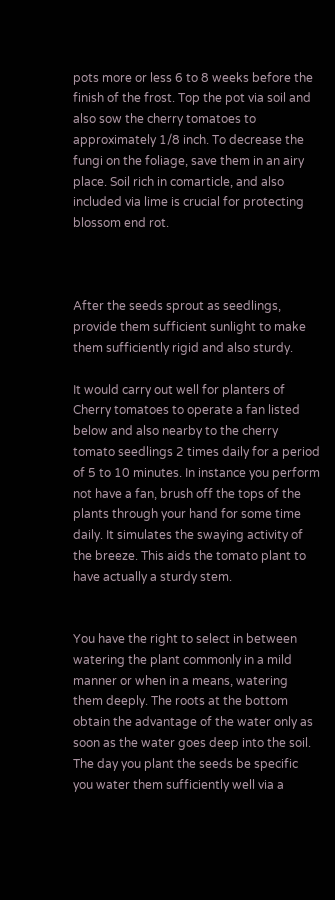pots more or less 6 to 8 weeks before the finish of the frost. Top the pot via soil and also sow the cherry tomatoes to approximately 1/8 inch. To decrease the fungi on the foliage, save them in an airy place. Soil rich in comarticle, and also included via lime is crucial for protecting blossom end rot.



After the seeds sprout as seedlings, provide them sufficient sunlight to make them sufficiently rigid and also sturdy.

It would carry out well for planters of Cherry tomatoes to operate a fan listed below and also nearby to the cherry tomato seedlings 2 times daily for a period of 5 to 10 minutes. In instance you perform not have a fan, brush off the tops of the plants through your hand for some time daily. It simulates the swaying activity of the breeze. This aids the tomato plant to have actually a sturdy stem.


You have the right to select in between watering the plant commonly in a mild manner or when in a means, watering them deeply. The roots at the bottom obtain the advantage of the water only as soon as the water goes deep into the soil. The day you plant the seeds be specific you water them sufficiently well via a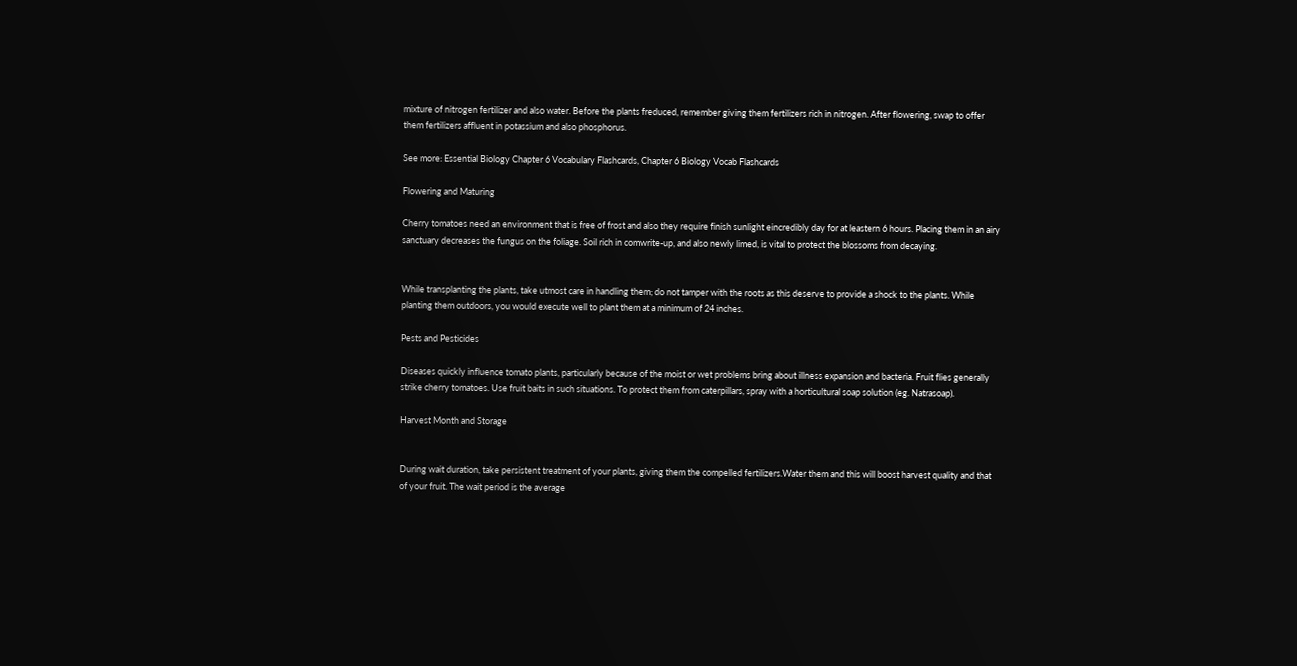mixture of nitrogen fertilizer and also water. Before the plants freduced, remember giving them fertilizers rich in nitrogen. After flowering, swap to offer them fertilizers affluent in potassium and also phosphorus.

See more: Essential Biology Chapter 6 Vocabulary Flashcards, Chapter 6 Biology Vocab Flashcards

Flowering and Maturing

Cherry tomatoes need an environment that is free of frost and also they require finish sunlight eincredibly day for at leastern 6 hours. Placing them in an airy sanctuary decreases the fungus on the foliage. Soil rich in comwrite-up, and also newly limed, is vital to protect the blossoms from decaying.


While transplanting the plants, take utmost care in handling them; do not tamper with the roots as this deserve to provide a shock to the plants. While planting them outdoors, you would execute well to plant them at a minimum of 24 inches.

Pests and Pesticides

Diseases quickly influence tomato plants, particularly because of the moist or wet problems bring about illness expansion and bacteria. Fruit flies generally strike cherry tomatoes. Use fruit baits in such situations. To protect them from caterpillars, spray with a horticultural soap solution (eg. Natrasoap).

Harvest Month and Storage


During wait duration, take persistent treatment of your plants, giving them the compelled fertilizers.Water them and this will boost harvest quality and that of your fruit. The wait period is the average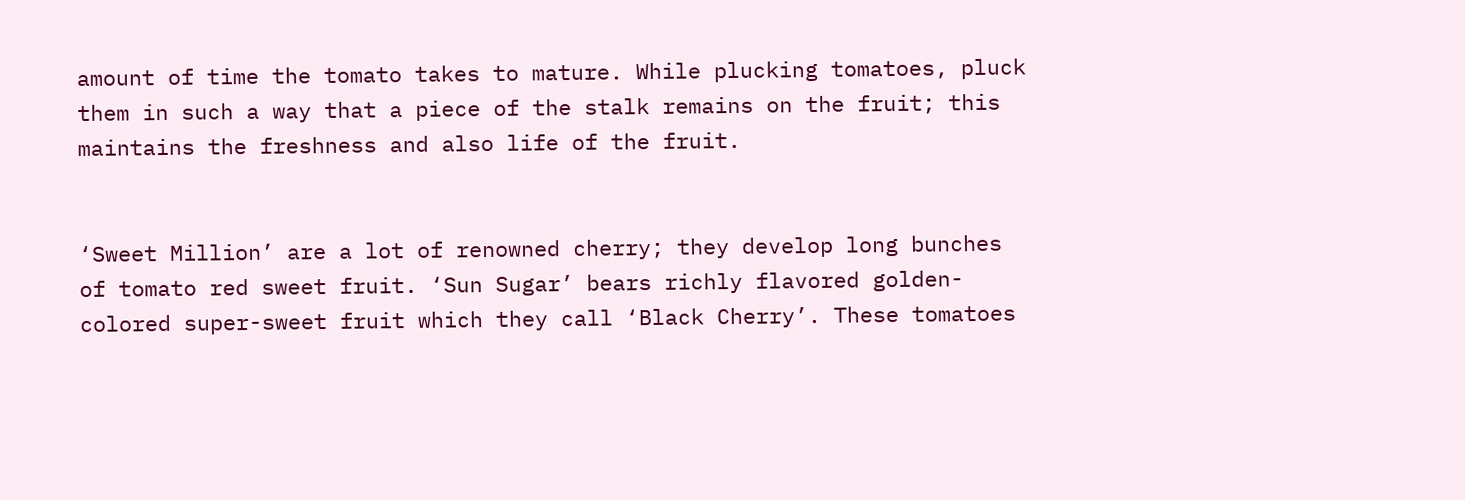amount of time the tomato takes to mature. While plucking tomatoes, pluck them in such a way that a piece of the stalk remains on the fruit; this maintains the freshness and also life of the fruit.


‘Sweet Million’ are a lot of renowned cherry; they develop long bunches of tomato red sweet fruit. ‘Sun Sugar’ bears richly flavored golden-colored super-sweet fruit which they call ‘Black Cherry’. These tomatoes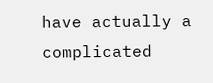have actually a complicated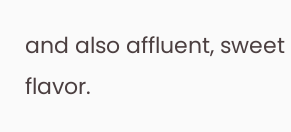and also affluent, sweet flavor.